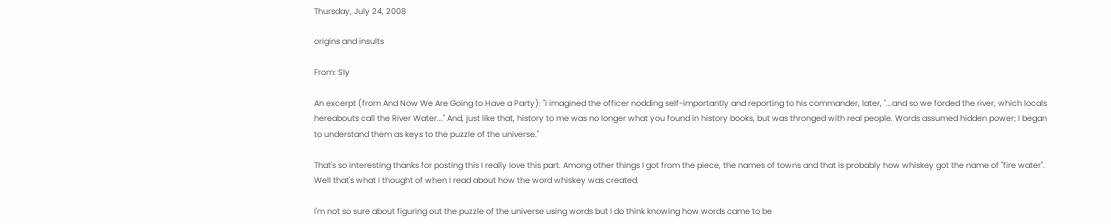Thursday, July 24, 2008

origins and insults

From: Sly

An excerpt (from And Now We Are Going to Have a Party): "I imagined the officer nodding self-importantly and reporting to his commander, later, "...and so we forded the river, which locals hereabouts call the River Water..." And, just like that, history to me was no longer what you found in history books, but was thronged with real people. Words assumed hidden power; I began to understand them as keys to the puzzle of the universe."

That's so interesting thanks for posting this I really love this part. Among other things I got from the piece, the names of towns and that is probably how whiskey got the name of "fire water". Well that's what I thought of when I read about how the word whiskey was created.

I'm not so sure about figuring out the puzzle of the universe using words but I do think knowing how words came to be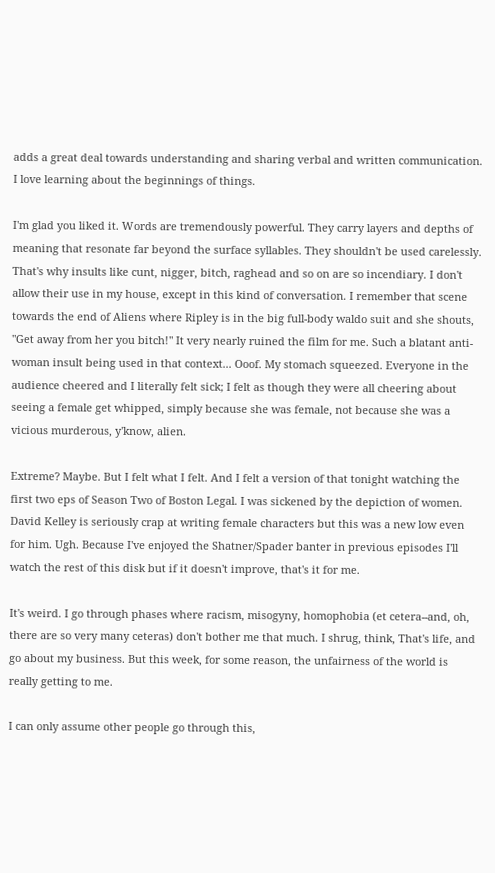adds a great deal towards understanding and sharing verbal and written communication. I love learning about the beginnings of things.

I'm glad you liked it. Words are tremendously powerful. They carry layers and depths of meaning that resonate far beyond the surface syllables. They shouldn't be used carelessly. That's why insults like cunt, nigger, bitch, raghead and so on are so incendiary. I don't allow their use in my house, except in this kind of conversation. I remember that scene towards the end of Aliens where Ripley is in the big full-body waldo suit and she shouts, "Get away from her you bitch!" It very nearly ruined the film for me. Such a blatant anti-woman insult being used in that context... Ooof. My stomach squeezed. Everyone in the audience cheered and I literally felt sick; I felt as though they were all cheering about seeing a female get whipped, simply because she was female, not because she was a vicious murderous, y'know, alien.

Extreme? Maybe. But I felt what I felt. And I felt a version of that tonight watching the first two eps of Season Two of Boston Legal. I was sickened by the depiction of women. David Kelley is seriously crap at writing female characters but this was a new low even for him. Ugh. Because I've enjoyed the Shatner/Spader banter in previous episodes I'll watch the rest of this disk but if it doesn't improve, that's it for me.

It's weird. I go through phases where racism, misogyny, homophobia (et cetera--and, oh, there are so very many ceteras) don't bother me that much. I shrug, think, That's life, and go about my business. But this week, for some reason, the unfairness of the world is really getting to me.

I can only assume other people go through this,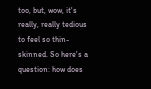too, but, wow, it's really, really tedious to feel so thin-skinned. So here's a question: how does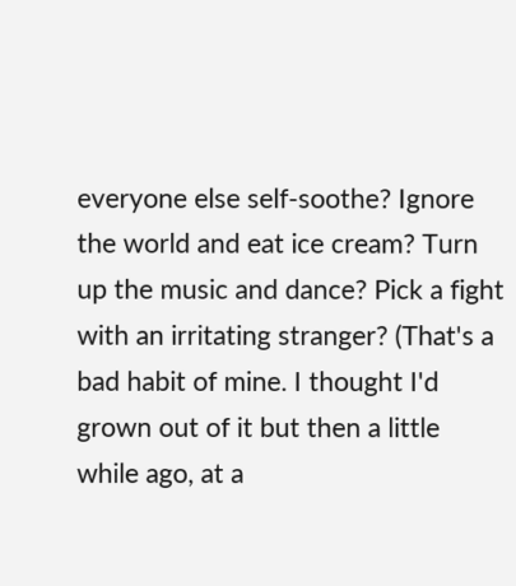everyone else self-soothe? Ignore the world and eat ice cream? Turn up the music and dance? Pick a fight with an irritating stranger? (That's a bad habit of mine. I thought I'd grown out of it but then a little while ago, at a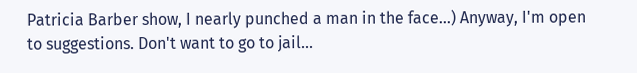Patricia Barber show, I nearly punched a man in the face...) Anyway, I'm open to suggestions. Don't want to go to jail...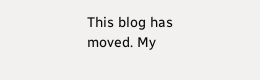This blog has moved. My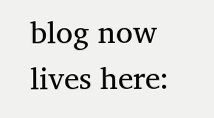blog now lives here: